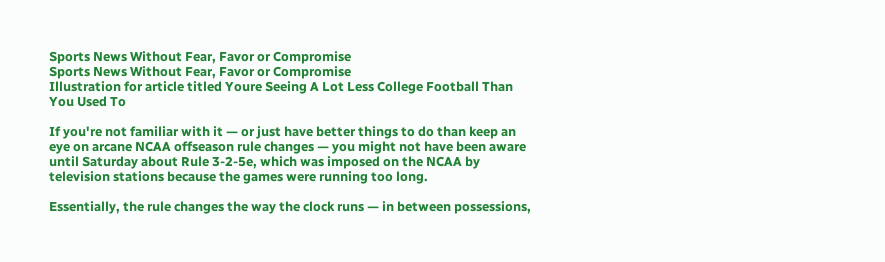Sports News Without Fear, Favor or Compromise
Sports News Without Fear, Favor or Compromise
Illustration for article titled Youre Seeing A Lot Less College Football Than You Used To

If you're not familiar with it — or just have better things to do than keep an eye on arcane NCAA offseason rule changes — you might not have been aware until Saturday about Rule 3-2-5e, which was imposed on the NCAA by television stations because the games were running too long.

Essentially, the rule changes the way the clock runs — in between possessions,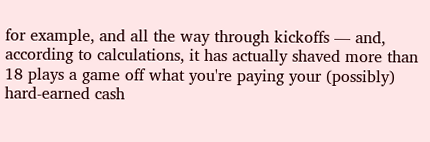for example, and all the way through kickoffs — and, according to calculations, it has actually shaved more than 18 plays a game off what you're paying your (possibly) hard-earned cash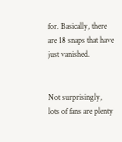for. Basically, there are 18 snaps that have just vanished.


Not surprisingly, lots of fans are plenty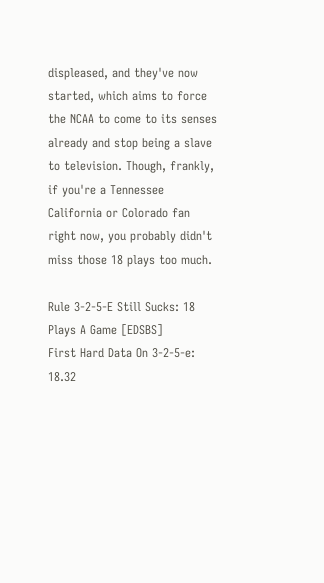displeased, and they've now started, which aims to force the NCAA to come to its senses already and stop being a slave to television. Though, frankly, if you're a Tennessee California or Colorado fan right now, you probably didn't miss those 18 plays too much.

Rule 3-2-5-E Still Sucks: 18 Plays A Game [EDSBS]
First Hard Data On 3-2-5-e: 18.32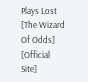Plays Lost [The Wizard Of Odds] [Official Site]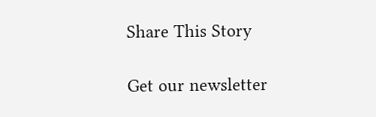Share This Story

Get our newsletter